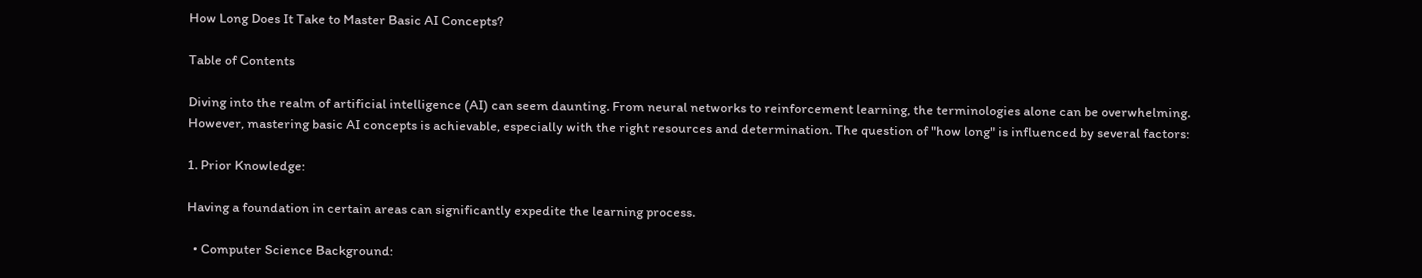How Long Does It Take to Master Basic AI Concepts?

Table of Contents

Diving into the realm of artificial intelligence (AI) can seem daunting. From neural networks to reinforcement learning, the terminologies alone can be overwhelming. However, mastering basic AI concepts is achievable, especially with the right resources and determination. The question of "how long" is influenced by several factors:

1. Prior Knowledge:

Having a foundation in certain areas can significantly expedite the learning process.

  • Computer Science Background: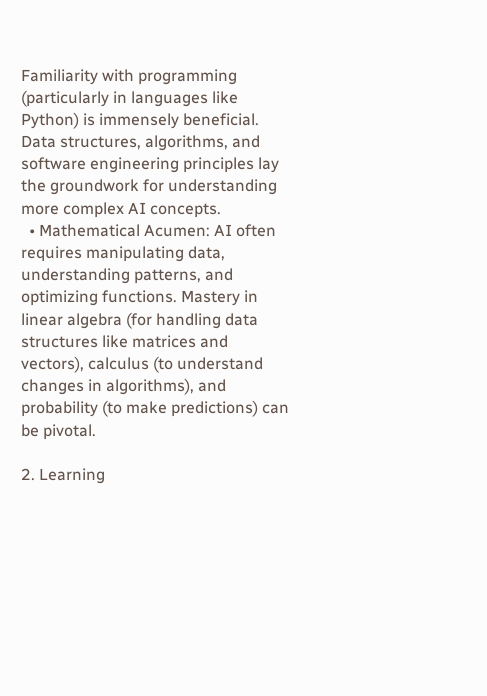Familiarity with programming (particularly in languages like Python) is immensely beneficial. Data structures, algorithms, and software engineering principles lay the groundwork for understanding more complex AI concepts.
  • Mathematical Acumen: AI often requires manipulating data, understanding patterns, and optimizing functions. Mastery in linear algebra (for handling data structures like matrices and vectors), calculus (to understand changes in algorithms), and probability (to make predictions) can be pivotal.

2. Learning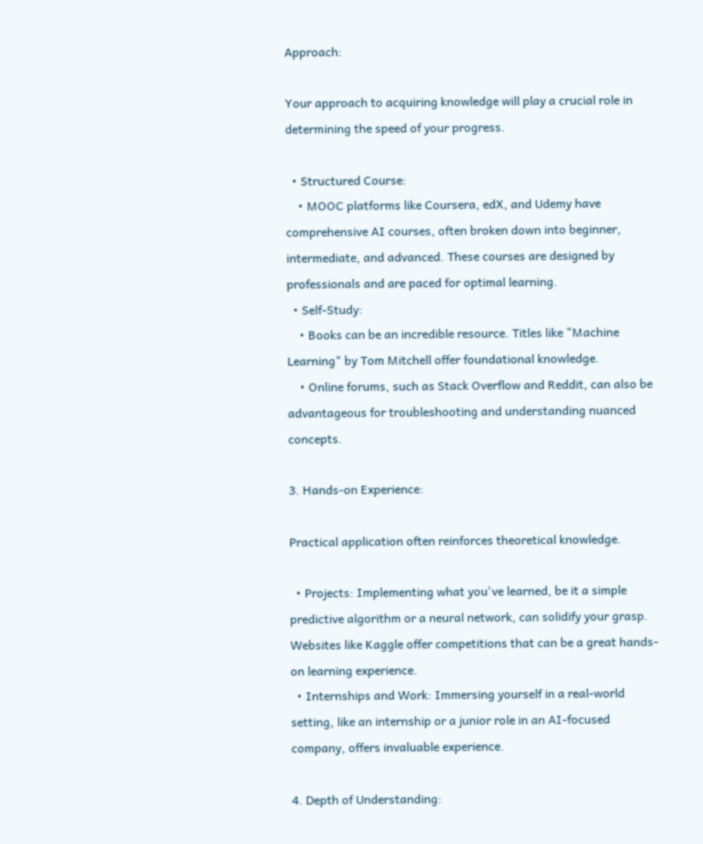Approach:

Your approach to acquiring knowledge will play a crucial role in determining the speed of your progress.

  • Structured Course:
    • MOOC platforms like Coursera, edX, and Udemy have comprehensive AI courses, often broken down into beginner, intermediate, and advanced. These courses are designed by professionals and are paced for optimal learning.
  • Self-Study:
    • Books can be an incredible resource. Titles like "Machine Learning" by Tom Mitchell offer foundational knowledge.
    • Online forums, such as Stack Overflow and Reddit, can also be advantageous for troubleshooting and understanding nuanced concepts.

3. Hands-on Experience:

Practical application often reinforces theoretical knowledge.

  • Projects: Implementing what you've learned, be it a simple predictive algorithm or a neural network, can solidify your grasp. Websites like Kaggle offer competitions that can be a great hands-on learning experience.
  • Internships and Work: Immersing yourself in a real-world setting, like an internship or a junior role in an AI-focused company, offers invaluable experience.

4. Depth of Understanding: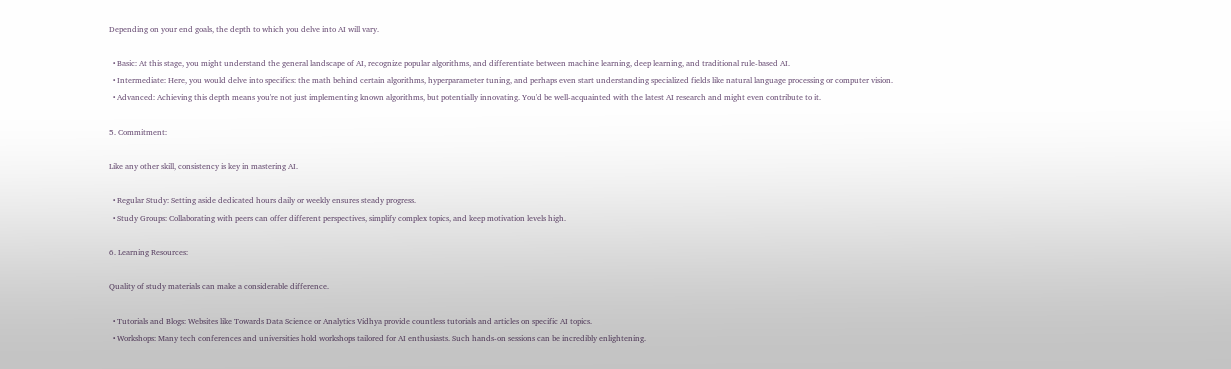Depending on your end goals, the depth to which you delve into AI will vary.

  • Basic: At this stage, you might understand the general landscape of AI, recognize popular algorithms, and differentiate between machine learning, deep learning, and traditional rule-based AI.
  • Intermediate: Here, you would delve into specifics: the math behind certain algorithms, hyperparameter tuning, and perhaps even start understanding specialized fields like natural language processing or computer vision.
  • Advanced: Achieving this depth means you're not just implementing known algorithms, but potentially innovating. You'd be well-acquainted with the latest AI research and might even contribute to it.

5. Commitment:

Like any other skill, consistency is key in mastering AI.

  • Regular Study: Setting aside dedicated hours daily or weekly ensures steady progress.
  • Study Groups: Collaborating with peers can offer different perspectives, simplify complex topics, and keep motivation levels high.

6. Learning Resources:

Quality of study materials can make a considerable difference.

  • Tutorials and Blogs: Websites like Towards Data Science or Analytics Vidhya provide countless tutorials and articles on specific AI topics.
  • Workshops: Many tech conferences and universities hold workshops tailored for AI enthusiasts. Such hands-on sessions can be incredibly enlightening.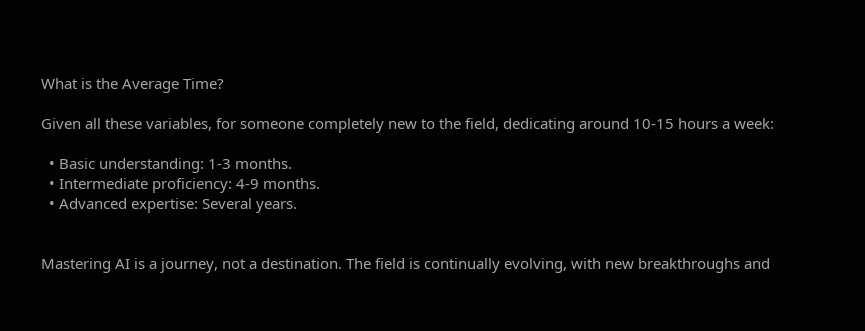What is the Average Time?

Given all these variables, for someone completely new to the field, dedicating around 10-15 hours a week:

  • Basic understanding: 1-3 months.
  • Intermediate proficiency: 4-9 months.
  • Advanced expertise: Several years.


Mastering AI is a journey, not a destination. The field is continually evolving, with new breakthroughs and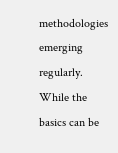methodologies emerging regularly. While the basics can be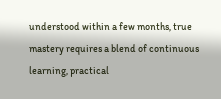understood within a few months, true mastery requires a blend of continuous learning, practical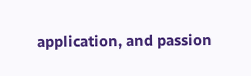application, and passion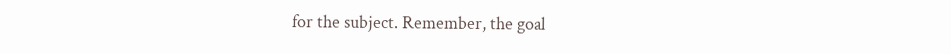for the subject. Remember, the goal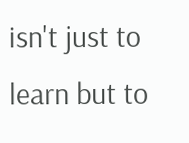isn't just to learn but to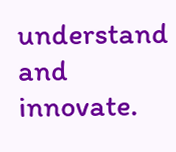understand and innovate.